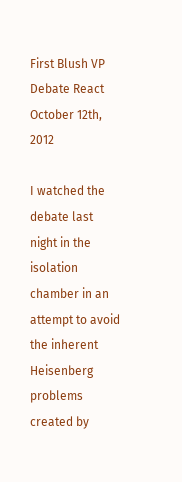First Blush VP Debate React
October 12th, 2012

I watched the debate last night in the isolation chamber in an attempt to avoid the inherent Heisenberg problems created by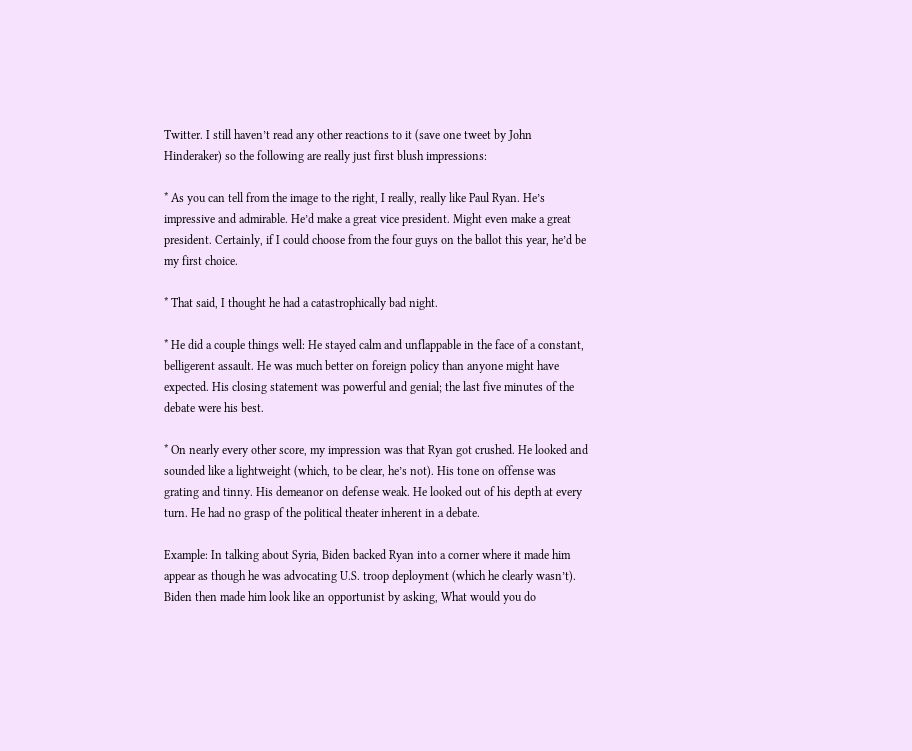Twitter. I still haven’t read any other reactions to it (save one tweet by John Hinderaker) so the following are really just first blush impressions:

* As you can tell from the image to the right, I really, really like Paul Ryan. He’s impressive and admirable. He’d make a great vice president. Might even make a great president. Certainly, if I could choose from the four guys on the ballot this year, he’d be my first choice.

* That said, I thought he had a catastrophically bad night.

* He did a couple things well: He stayed calm and unflappable in the face of a constant, belligerent assault. He was much better on foreign policy than anyone might have expected. His closing statement was powerful and genial; the last five minutes of the debate were his best.

* On nearly every other score, my impression was that Ryan got crushed. He looked and sounded like a lightweight (which, to be clear, he’s not). His tone on offense was grating and tinny. His demeanor on defense weak. He looked out of his depth at every turn. He had no grasp of the political theater inherent in a debate.

Example: In talking about Syria, Biden backed Ryan into a corner where it made him appear as though he was advocating U.S. troop deployment (which he clearly wasn’t). Biden then made him look like an opportunist by asking, What would you do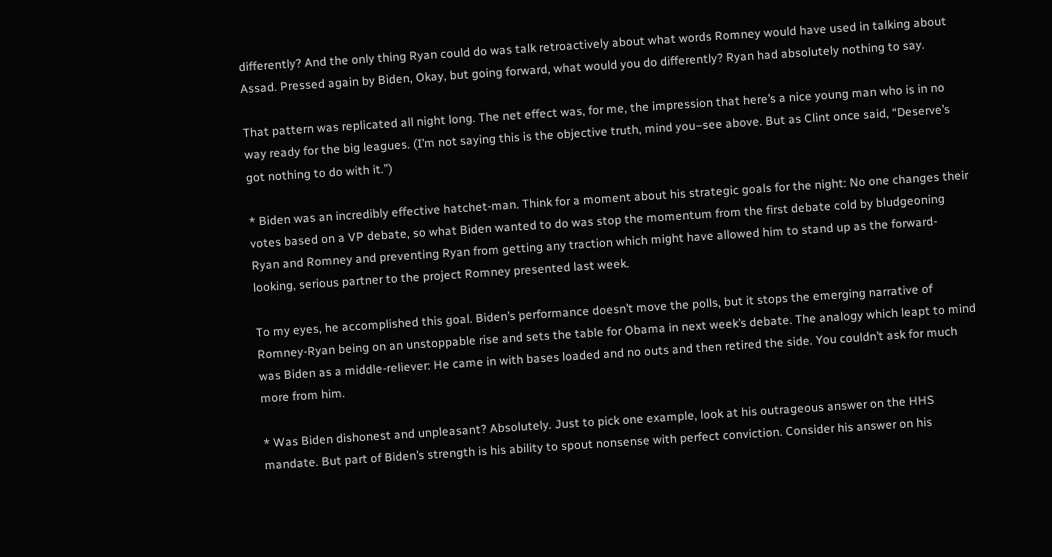differently? And the only thing Ryan could do was talk retroactively about what words Romney would have used in talking about Assad. Pressed again by Biden, Okay, but going forward, what would you do differently? Ryan had absolutely nothing to say.

That pattern was replicated all night long. The net effect was, for me, the impression that here’s a nice young man who is in no way ready for the big leagues. (I’m not saying this is the objective truth, mind you–see above. But as Clint once said, “Deserve’s got nothing to do with it.”)

* Biden was an incredibly effective hatchet-man. Think for a moment about his strategic goals for the night: No one changes their votes based on a VP debate, so what Biden wanted to do was stop the momentum from the first debate cold by bludgeoning Ryan and Romney and preventing Ryan from getting any traction which might have allowed him to stand up as the forward-looking, serious partner to the project Romney presented last week.

To my eyes, he accomplished this goal. Biden’s performance doesn’t move the polls, but it stops the emerging narrative of Romney-Ryan being on an unstoppable rise and sets the table for Obama in next week’s debate. The analogy which leapt to mind was Biden as a middle-reliever: He came in with bases loaded and no outs and then retired the side. You couldn’t ask for much more from him.

* Was Biden dishonest and unpleasant? Absolutely. Just to pick one example, look at his outrageous answer on the HHS mandate. But part of Biden’s strength is his ability to spout nonsense with perfect conviction. Consider his answer on his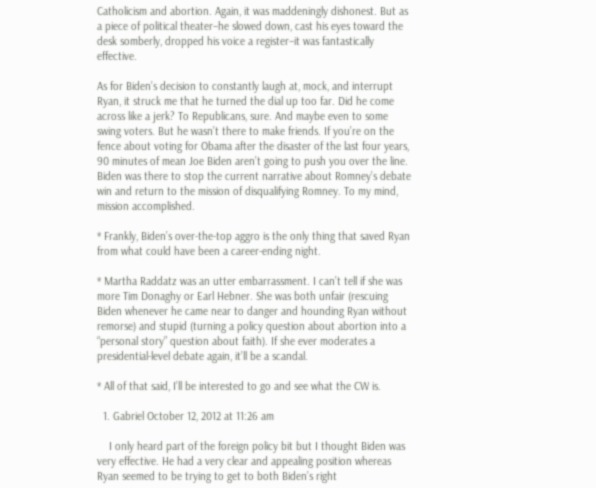Catholicism and abortion. Again, it was maddeningly dishonest. But as a piece of political theater–he slowed down, cast his eyes toward the desk somberly, dropped his voice a register–it was fantastically effective.

As for Biden’s decision to constantly laugh at, mock, and interrupt Ryan, it struck me that he turned the dial up too far. Did he come across like a jerk? To Republicans, sure. And maybe even to some swing voters. But he wasn’t there to make friends. If you’re on the fence about voting for Obama after the disaster of the last four years, 90 minutes of mean Joe Biden aren’t going to push you over the line. Biden was there to stop the current narrative about Romney’s debate win and return to the mission of disqualifying Romney. To my mind, mission accomplished.

* Frankly, Biden’s over-the-top aggro is the only thing that saved Ryan from what could have been a career-ending night.

* Martha Raddatz was an utter embarrassment. I can’t tell if she was more Tim Donaghy or Earl Hebner. She was both unfair (rescuing Biden whenever he came near to danger and hounding Ryan without remorse) and stupid (turning a policy question about abortion into a “personal story” question about faith). If she ever moderates a presidential-level debate again, it’ll be a scandal.

* All of that said, I’ll be interested to go and see what the CW is.

  1. Gabriel October 12, 2012 at 11:26 am

    I only heard part of the foreign policy bit but I thought Biden was very effective. He had a very clear and appealing position whereas Ryan seemed to be trying to get to both Biden’s right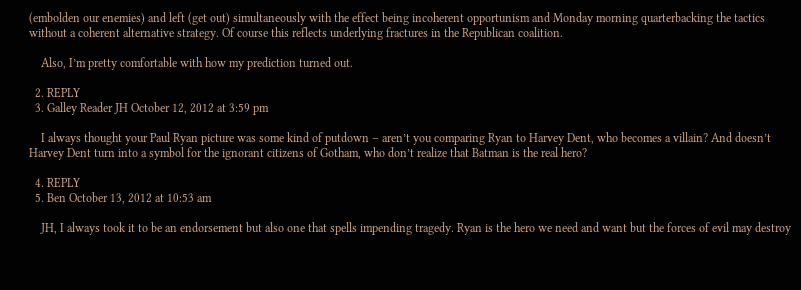(embolden our enemies) and left (get out) simultaneously with the effect being incoherent opportunism and Monday morning quarterbacking the tactics without a coherent alternative strategy. Of course this reflects underlying fractures in the Republican coalition.

    Also, I’m pretty comfortable with how my prediction turned out.

  2. REPLY
  3. Galley Reader JH October 12, 2012 at 3:59 pm

    I always thought your Paul Ryan picture was some kind of putdown – aren’t you comparing Ryan to Harvey Dent, who becomes a villain? And doesn’t Harvey Dent turn into a symbol for the ignorant citizens of Gotham, who don’t realize that Batman is the real hero?

  4. REPLY
  5. Ben October 13, 2012 at 10:53 am

    JH, I always took it to be an endorsement but also one that spells impending tragedy. Ryan is the hero we need and want but the forces of evil may destroy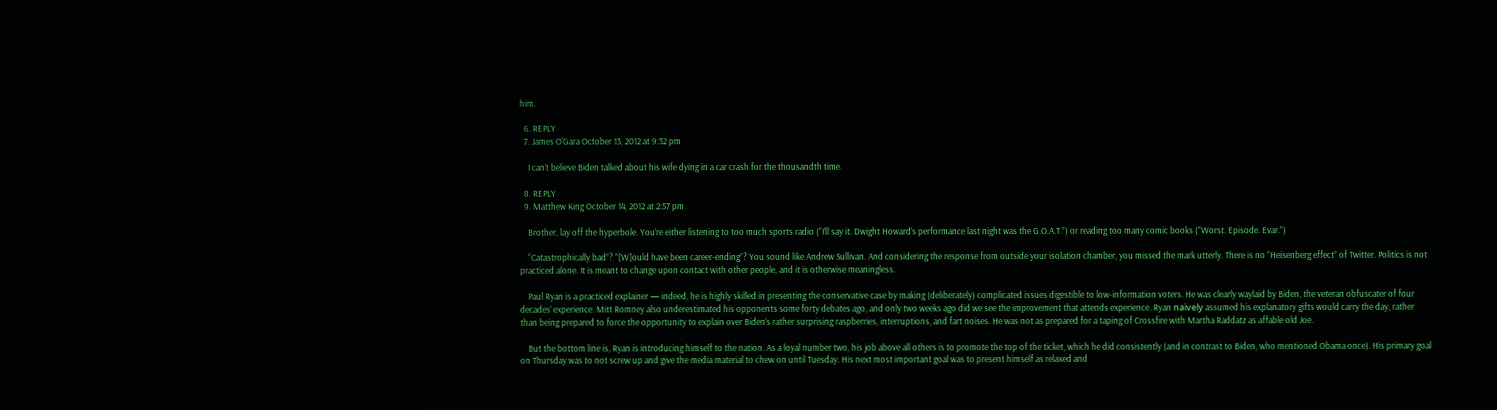him.

  6. REPLY
  7. James O'Gara October 13, 2012 at 9:32 pm

    I can’t believe Biden talked about his wife dying in a car crash for the thousandth time.

  8. REPLY
  9. Matthew King October 14, 2012 at 2:57 pm

    Brother, lay off the hyperbole. You’re either listening to too much sports radio (“I’ll say it. Dwight Howard’s performance last night was the G.O.A.T.”) or reading too many comic books (“Worst. Episode. Evar.”)

    “Catastrophically bad”? “[W]ould have been career-ending”? You sound like Andrew Sullivan. And considering the response from outside your isolation chamber, you missed the mark utterly. There is no “Heisenberg effect” of Twitter. Politics is not practiced alone. It is meant to change upon contact with other people, and it is otherwise meaningless.

    Paul Ryan is a practiced explainer — indeed, he is highly skilled in presenting the conservative case by making (deliberately) complicated issues digestible to low-information voters. He was clearly waylaid by Biden, the veteran obfuscater of four decades’ experience. Mitt Romney also underestimated his opponents some forty debates ago, and only two weeks ago did we see the improvement that attends experience. Ryan naïvely assumed his explanatory gifts would carry the day, rather than being prepared to force the opportunity to explain over Biden’s rather surprising raspberries, interruptions, and fart noises. He was not as prepared for a taping of Crossfire with Martha Raddatz as affable old Joe.

    But the bottom line is, Ryan is introducing himself to the nation. As a loyal number two, his job above all others is to promote the top of the ticket, which he did consistently (and in contrast to Biden, who mentioned Obama once). His primary goal on Thursday was to not screw up and give the media material to chew on until Tuesday. His next most important goal was to present himself as relaxed and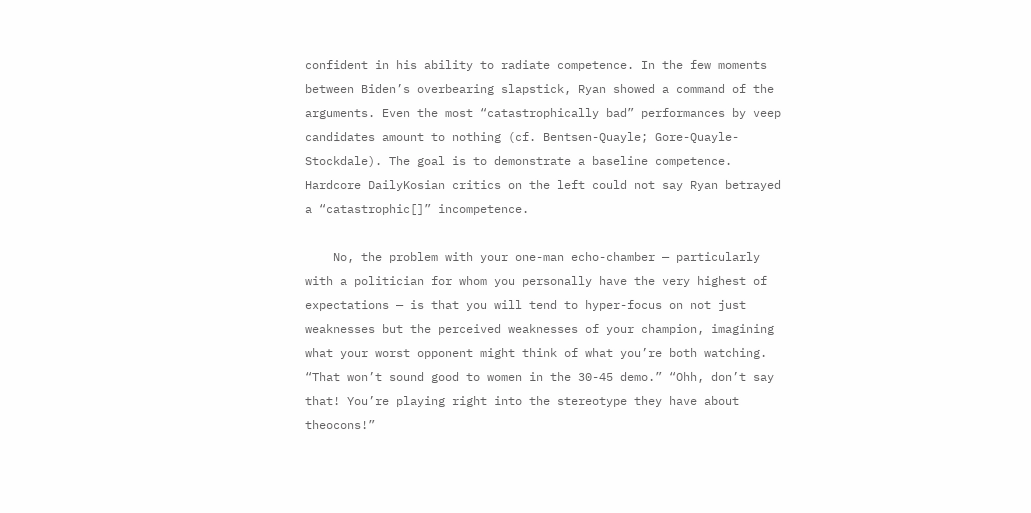confident in his ability to radiate competence. In the few moments between Biden’s overbearing slapstick, Ryan showed a command of the arguments. Even the most “catastrophically bad” performances by veep candidates amount to nothing (cf. Bentsen-Quayle; Gore-Quayle-Stockdale). The goal is to demonstrate a baseline competence. Hardcore DailyKosian critics on the left could not say Ryan betrayed a “catastrophic[]” incompetence.

    No, the problem with your one-man echo-chamber — particularly with a politician for whom you personally have the very highest of expectations — is that you will tend to hyper-focus on not just weaknesses but the perceived weaknesses of your champion, imagining what your worst opponent might think of what you’re both watching. “That won’t sound good to women in the 30-45 demo.” “Ohh, don’t say that! You’re playing right into the stereotype they have about theocons!”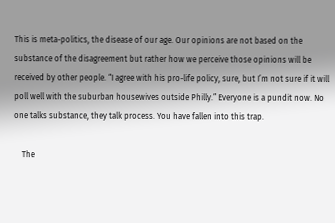This is meta-politics, the disease of our age. Our opinions are not based on the substance of the disagreement but rather how we perceive those opinions will be received by other people. “I agree with his pro-life policy, sure, but I’m not sure if it will poll well with the suburban housewives outside Philly.” Everyone is a pundit now. No one talks substance, they talk process. You have fallen into this trap.

    The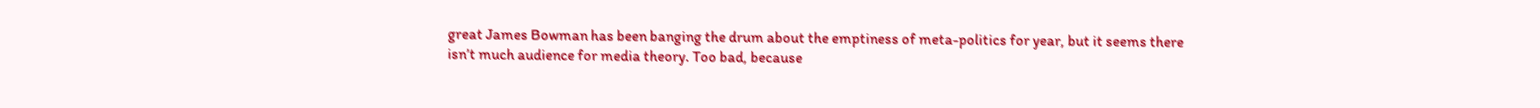great James Bowman has been banging the drum about the emptiness of meta-politics for year, but it seems there isn’t much audience for media theory. Too bad, because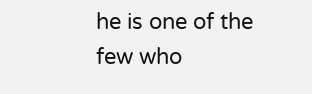he is one of the few who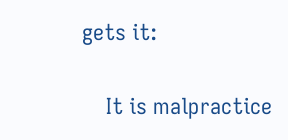gets it:

    It is malpractice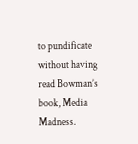to pundificate without having read Bowman’s book, Media Madness.